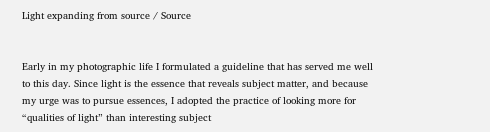Light expanding from source / Source


Early in my photographic life I formulated a guideline that has served me well to this day. Since light is the essence that reveals subject matter, and because my urge was to pursue essences, I adopted the practice of looking more for “qualities of light” than interesting subject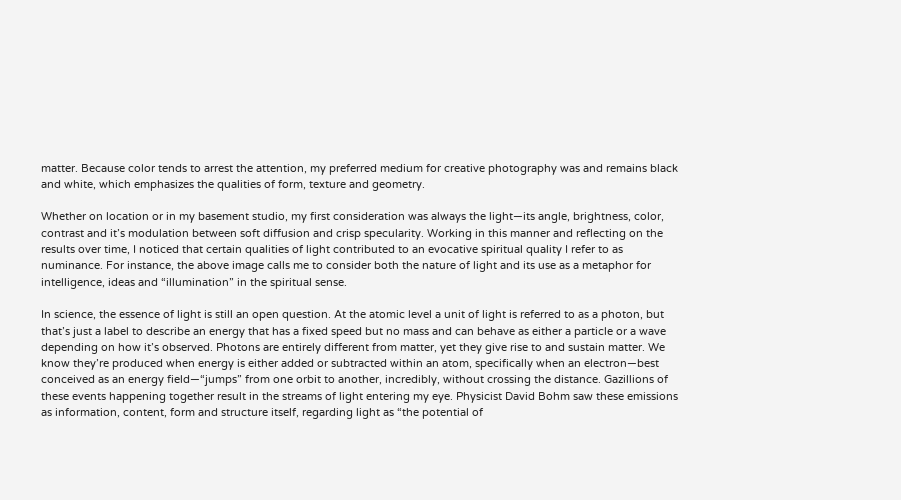matter. Because color tends to arrest the attention, my preferred medium for creative photography was and remains black and white, which emphasizes the qualities of form, texture and geometry.

Whether on location or in my basement studio, my first consideration was always the light—its angle, brightness, color, contrast and it’s modulation between soft diffusion and crisp specularity. Working in this manner and reflecting on the results over time, I noticed that certain qualities of light contributed to an evocative spiritual quality I refer to as numinance. For instance, the above image calls me to consider both the nature of light and its use as a metaphor for intelligence, ideas and “illumination” in the spiritual sense.

In science, the essence of light is still an open question. At the atomic level a unit of light is referred to as a photon, but that’s just a label to describe an energy that has a fixed speed but no mass and can behave as either a particle or a wave depending on how it’s observed. Photons are entirely different from matter, yet they give rise to and sustain matter. We know they’re produced when energy is either added or subtracted within an atom, specifically when an electron—best conceived as an energy field—“jumps” from one orbit to another, incredibly, without crossing the distance. Gazillions of these events happening together result in the streams of light entering my eye. Physicist David Bohm saw these emissions as information, content, form and structure itself, regarding light as “the potential of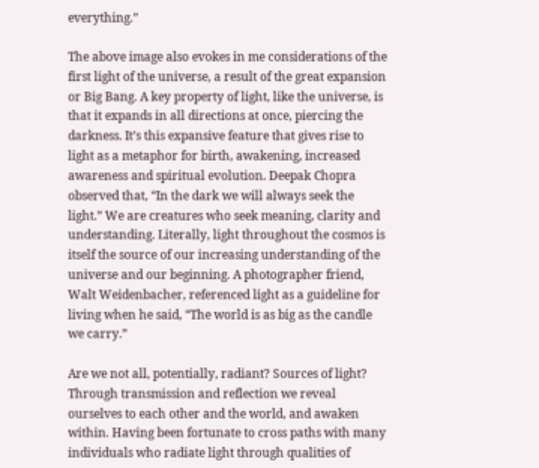everything.”

The above image also evokes in me considerations of the first light of the universe, a result of the great expansion or Big Bang. A key property of light, like the universe, is that it expands in all directions at once, piercing the darkness. It’s this expansive feature that gives rise to light as a metaphor for birth, awakening, increased awareness and spiritual evolution. Deepak Chopra observed that, “In the dark we will always seek the light.” We are creatures who seek meaning, clarity and understanding. Literally, light throughout the cosmos is itself the source of our increasing understanding of the universe and our beginning. A photographer friend, Walt Weidenbacher, referenced light as a guideline for living when he said, “The world is as big as the candle we carry.”

Are we not all, potentially, radiant? Sources of light? Through transmission and reflection we reveal ourselves to each other and the world, and awaken within. Having been fortunate to cross paths with many individuals who radiate light through qualities of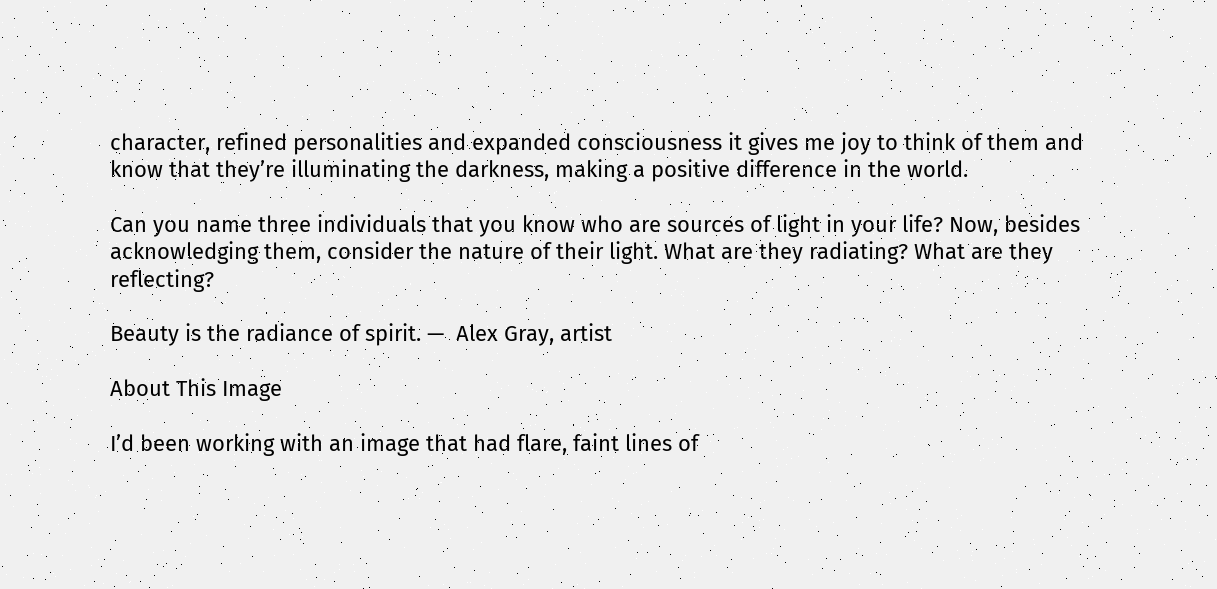character, refined personalities and expanded consciousness it gives me joy to think of them and know that they’re illuminating the darkness, making a positive difference in the world.

Can you name three individuals that you know who are sources of light in your life? Now, besides acknowledging them, consider the nature of their light. What are they radiating? What are they reflecting?

Beauty is the radiance of spirit. —  Alex Gray, artist

About This Image

I’d been working with an image that had flare, faint lines of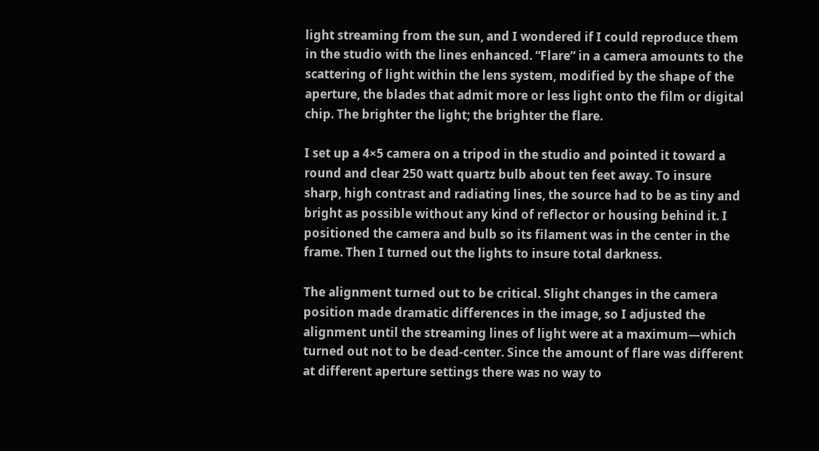light streaming from the sun, and I wondered if I could reproduce them in the studio with the lines enhanced. “Flare” in a camera amounts to the scattering of light within the lens system, modified by the shape of the aperture, the blades that admit more or less light onto the film or digital chip. The brighter the light; the brighter the flare.

I set up a 4×5 camera on a tripod in the studio and pointed it toward a round and clear 250 watt quartz bulb about ten feet away. To insure sharp, high contrast and radiating lines, the source had to be as tiny and bright as possible without any kind of reflector or housing behind it. I positioned the camera and bulb so its filament was in the center in the frame. Then I turned out the lights to insure total darkness.

The alignment turned out to be critical. Slight changes in the camera position made dramatic differences in the image, so I adjusted the alignment until the streaming lines of light were at a maximum—which turned out not to be dead-center. Since the amount of flare was different at different aperture settings there was no way to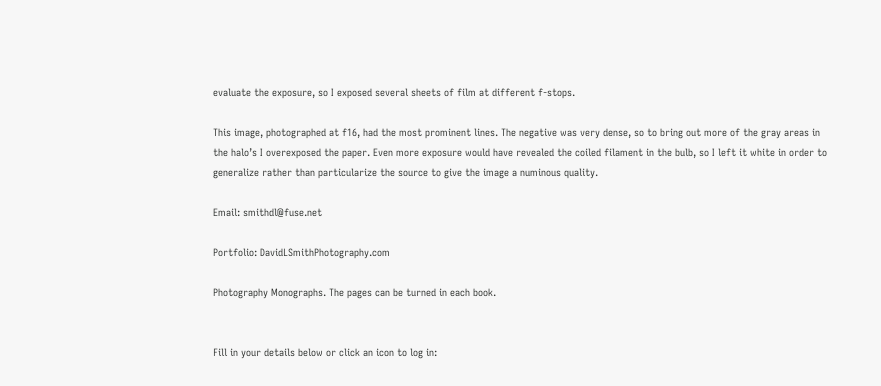evaluate the exposure, so I exposed several sheets of film at different f-stops.

This image, photographed at f16, had the most prominent lines. The negative was very dense, so to bring out more of the gray areas in the halo’s I overexposed the paper. Even more exposure would have revealed the coiled filament in the bulb, so I left it white in order to generalize rather than particularize the source to give the image a numinous quality.

Email: smithdl@fuse.net

Portfolio: DavidLSmithPhotography.com

Photography Monographs. The pages can be turned in each book.


Fill in your details below or click an icon to log in: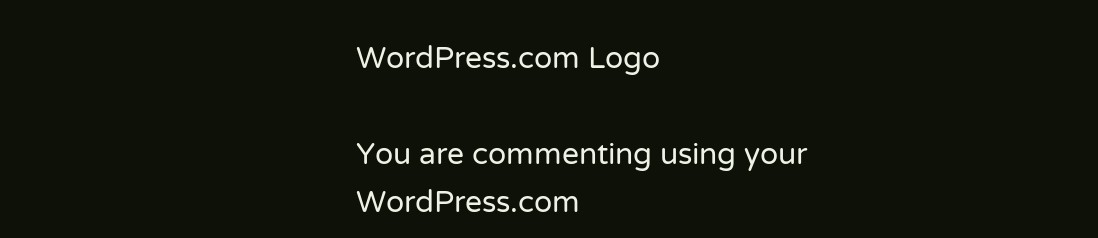WordPress.com Logo

You are commenting using your WordPress.com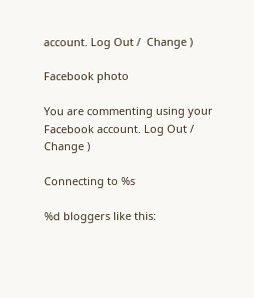account. Log Out /  Change )

Facebook photo

You are commenting using your Facebook account. Log Out /  Change )

Connecting to %s

%d bloggers like this: